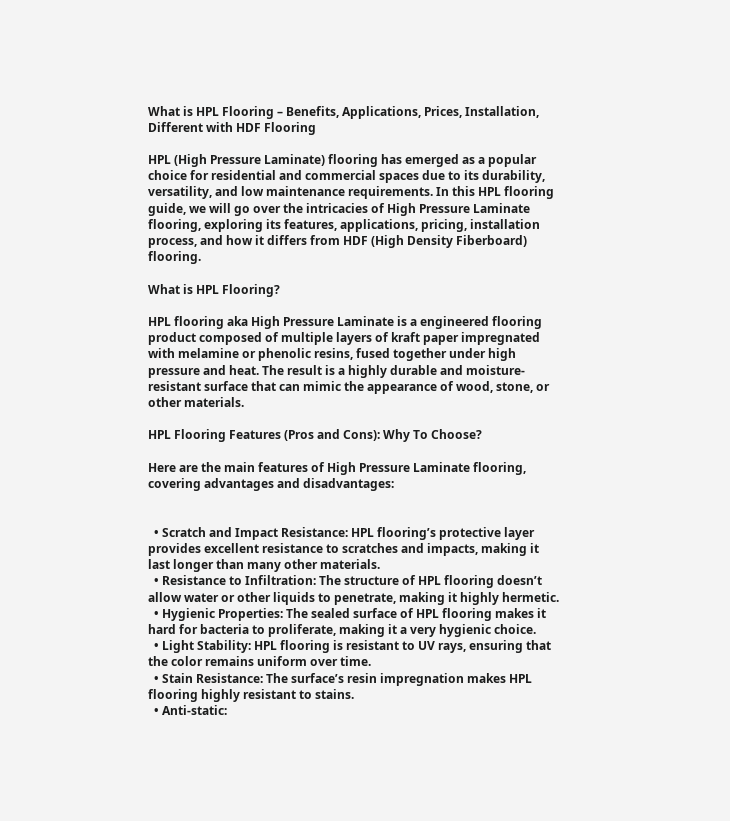What is HPL Flooring – Benefits, Applications, Prices, Installation, Different with HDF Flooring

HPL (High Pressure Laminate) flooring has emerged as a popular choice for residential and commercial spaces due to its durability, versatility, and low maintenance requirements. In this HPL flooring guide, we will go over the intricacies of High Pressure Laminate flooring, exploring its features, applications, pricing, installation process, and how it differs from HDF (High Density Fiberboard) flooring.

What is HPL Flooring?

HPL flooring aka High Pressure Laminate is a engineered flooring product composed of multiple layers of kraft paper impregnated with melamine or phenolic resins, fused together under high pressure and heat. The result is a highly durable and moisture-resistant surface that can mimic the appearance of wood, stone, or other materials.

HPL Flooring Features (Pros and Cons): Why To Choose?

Here are the main features of High Pressure Laminate flooring, covering advantages and disadvantages:


  • Scratch and Impact Resistance: HPL flooring’s protective layer provides excellent resistance to scratches and impacts, making it last longer than many other materials.
  • Resistance to Infiltration: The structure of HPL flooring doesn’t allow water or other liquids to penetrate, making it highly hermetic.
  • Hygienic Properties: The sealed surface of HPL flooring makes it hard for bacteria to proliferate, making it a very hygienic choice.
  • Light Stability: HPL flooring is resistant to UV rays, ensuring that the color remains uniform over time.
  • Stain Resistance: The surface’s resin impregnation makes HPL flooring highly resistant to stains.
  • Anti-static: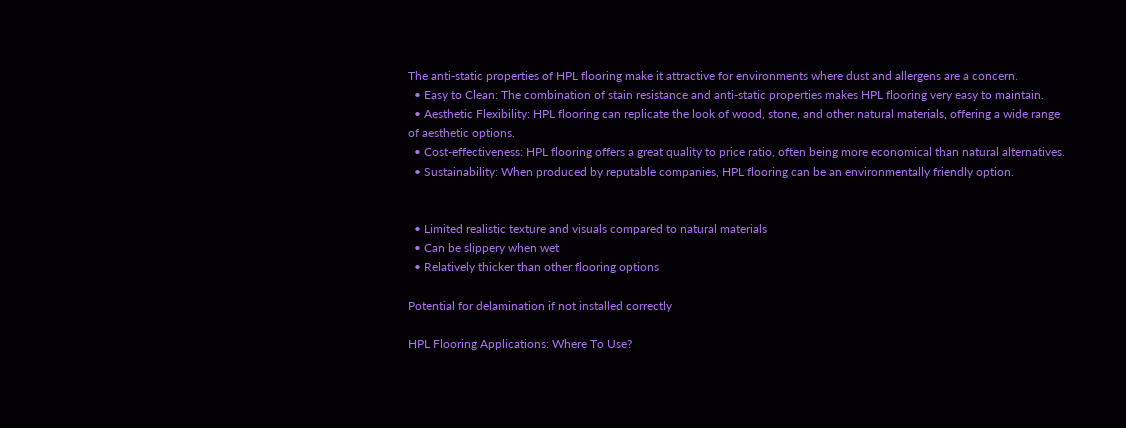The anti-static properties of HPL flooring make it attractive for environments where dust and allergens are a concern.
  • Easy to Clean: The combination of stain resistance and anti-static properties makes HPL flooring very easy to maintain.
  • Aesthetic Flexibility: HPL flooring can replicate the look of wood, stone, and other natural materials, offering a wide range of aesthetic options.
  • Cost-effectiveness: HPL flooring offers a great quality to price ratio, often being more economical than natural alternatives.
  • Sustainability: When produced by reputable companies, HPL flooring can be an environmentally friendly option.


  • Limited realistic texture and visuals compared to natural materials
  • Can be slippery when wet
  • Relatively thicker than other flooring options

Potential for delamination if not installed correctly

HPL Flooring Applications: Where To Use?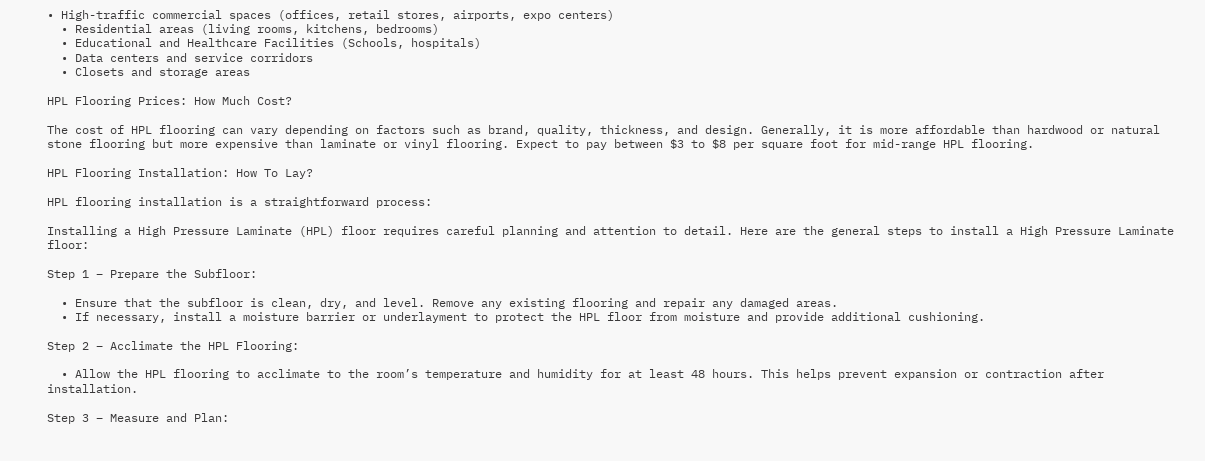• High-traffic commercial spaces (offices, retail stores, airports, expo centers)
  • Residential areas (living rooms, kitchens, bedrooms)
  • Educational and Healthcare Facilities (Schools, hospitals)
  • Data centers and service corridors
  • Closets and storage areas

HPL Flooring Prices: How Much Cost?

The cost of HPL flooring can vary depending on factors such as brand, quality, thickness, and design. Generally, it is more affordable than hardwood or natural stone flooring but more expensive than laminate or vinyl flooring. Expect to pay between $3 to $8 per square foot for mid-range HPL flooring.

HPL Flooring Installation: How To Lay?

HPL flooring installation is a straightforward process:

Installing a High Pressure Laminate (HPL) floor requires careful planning and attention to detail. Here are the general steps to install a High Pressure Laminate floor:

Step 1 – Prepare the Subfloor:

  • Ensure that the subfloor is clean, dry, and level. Remove any existing flooring and repair any damaged areas.
  • If necessary, install a moisture barrier or underlayment to protect the HPL floor from moisture and provide additional cushioning.

Step 2 – Acclimate the HPL Flooring:

  • Allow the HPL flooring to acclimate to the room’s temperature and humidity for at least 48 hours. This helps prevent expansion or contraction after installation.

Step 3 – Measure and Plan: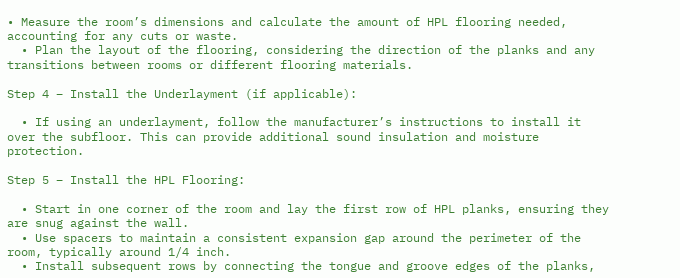• Measure the room’s dimensions and calculate the amount of HPL flooring needed, accounting for any cuts or waste.
  • Plan the layout of the flooring, considering the direction of the planks and any transitions between rooms or different flooring materials.

Step 4 – Install the Underlayment (if applicable):

  • If using an underlayment, follow the manufacturer’s instructions to install it over the subfloor. This can provide additional sound insulation and moisture protection.

Step 5 – Install the HPL Flooring:

  • Start in one corner of the room and lay the first row of HPL planks, ensuring they are snug against the wall.
  • Use spacers to maintain a consistent expansion gap around the perimeter of the room, typically around 1/4 inch.
  • Install subsequent rows by connecting the tongue and groove edges of the planks,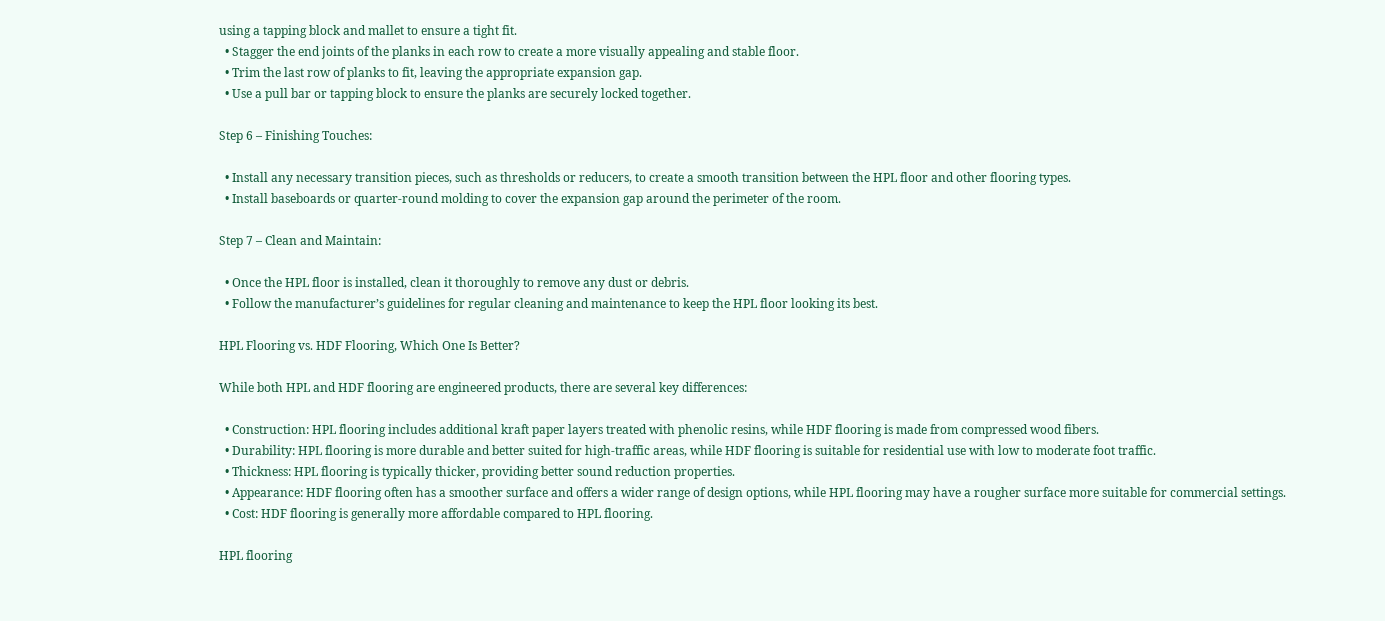using a tapping block and mallet to ensure a tight fit.
  • Stagger the end joints of the planks in each row to create a more visually appealing and stable floor.
  • Trim the last row of planks to fit, leaving the appropriate expansion gap.
  • Use a pull bar or tapping block to ensure the planks are securely locked together.

Step 6 – Finishing Touches:

  • Install any necessary transition pieces, such as thresholds or reducers, to create a smooth transition between the HPL floor and other flooring types.
  • Install baseboards or quarter-round molding to cover the expansion gap around the perimeter of the room.

Step 7 – Clean and Maintain:

  • Once the HPL floor is installed, clean it thoroughly to remove any dust or debris.
  • Follow the manufacturer’s guidelines for regular cleaning and maintenance to keep the HPL floor looking its best.

HPL Flooring vs. HDF Flooring, Which One Is Better?

While both HPL and HDF flooring are engineered products, there are several key differences:

  • Construction: HPL flooring includes additional kraft paper layers treated with phenolic resins, while HDF flooring is made from compressed wood fibers.
  • Durability: HPL flooring is more durable and better suited for high-traffic areas, while HDF flooring is suitable for residential use with low to moderate foot traffic.
  • Thickness: HPL flooring is typically thicker, providing better sound reduction properties.
  • Appearance: HDF flooring often has a smoother surface and offers a wider range of design options, while HPL flooring may have a rougher surface more suitable for commercial settings.
  • Cost: HDF flooring is generally more affordable compared to HPL flooring.

HPL flooring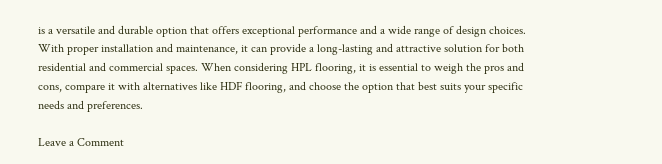is a versatile and durable option that offers exceptional performance and a wide range of design choices. With proper installation and maintenance, it can provide a long-lasting and attractive solution for both residential and commercial spaces. When considering HPL flooring, it is essential to weigh the pros and cons, compare it with alternatives like HDF flooring, and choose the option that best suits your specific needs and preferences.

Leave a Comment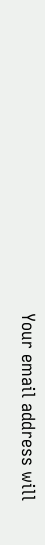Your email address will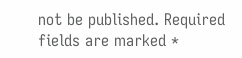not be published. Required fields are marked *